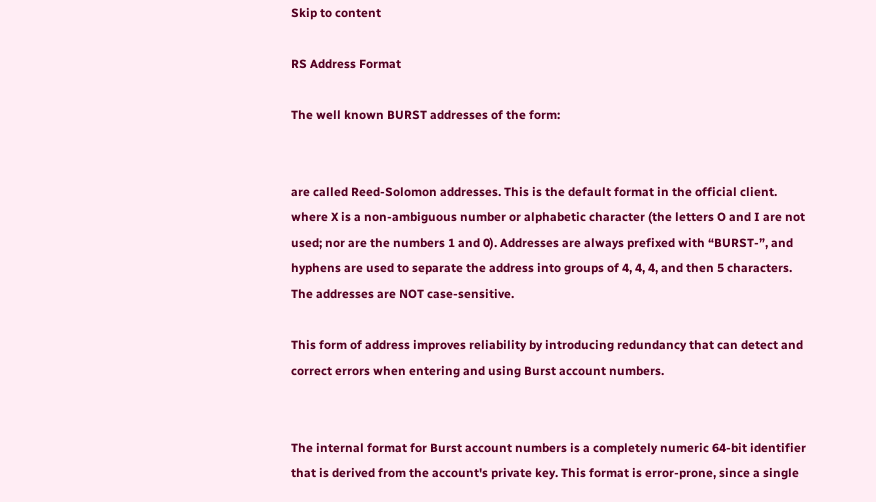Skip to content

RS Address Format

The well known BURST addresses of the form:


are called Reed-Solomon addresses. This is the default format in the official client. where X is a non-ambiguous number or alphabetic character (the letters O and I are not used; nor are the numbers 1 and 0). Addresses are always prefixed with “BURST-”, and hyphens are used to separate the address into groups of 4, 4, 4, and then 5 characters. The addresses are NOT case-sensitive.

This form of address improves reliability by introducing redundancy that can detect and correct errors when entering and using Burst account numbers.


The internal format for Burst account numbers is a completely numeric 64-bit identifier that is derived from the account's private key. This format is error-prone, since a single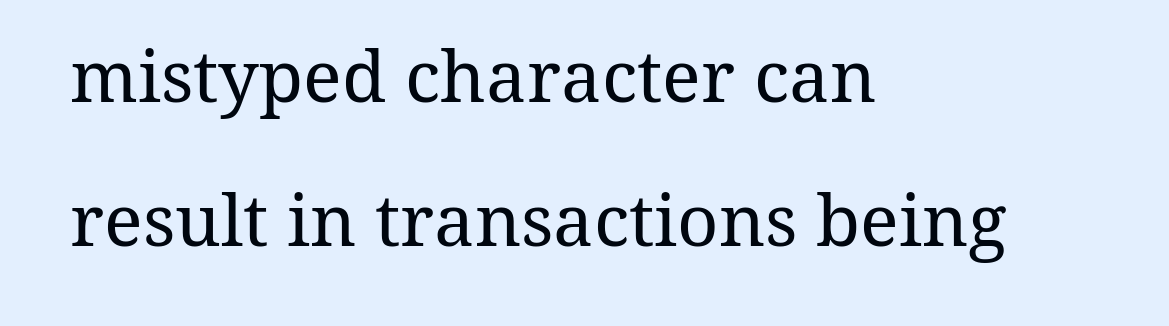mistyped character can result in transactions being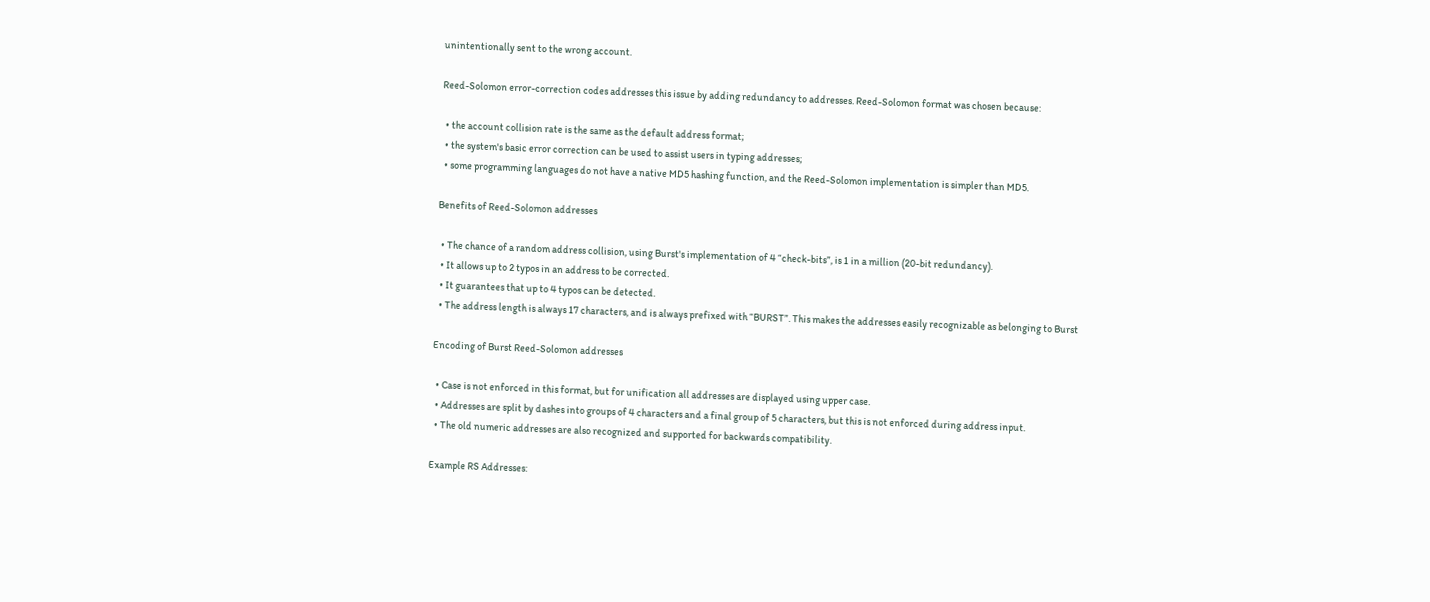unintentionally sent to the wrong account.

Reed-Solomon error-correction codes addresses this issue by adding redundancy to addresses. Reed-Solomon format was chosen because:

  • the account collision rate is the same as the default address format;
  • the system's basic error correction can be used to assist users in typing addresses;
  • some programming languages do not have a native MD5 hashing function, and the Reed-Solomon implementation is simpler than MD5.

Benefits of Reed-Solomon addresses

  • The chance of a random address collision, using Burst's implementation of 4 “check-bits”, is 1 in a million (20-bit redundancy).
  • It allows up to 2 typos in an address to be corrected.
  • It guarantees that up to 4 typos can be detected.
  • The address length is always 17 characters, and is always prefixed with “BURST”. This makes the addresses easily recognizable as belonging to Burst

Encoding of Burst Reed-Solomon addresses

  • Case is not enforced in this format, but for unification all addresses are displayed using upper case.
  • Addresses are split by dashes into groups of 4 characters and a final group of 5 characters, but this is not enforced during address input.
  • The old numeric addresses are also recognized and supported for backwards compatibility.

Example RS Addresses: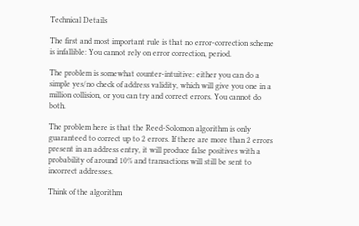Technical Details

The first and most important rule is that no error-correction scheme is infallible: You cannot rely on error correction, period.

The problem is somewhat counter-intuitive: either you can do a simple yes/no check of address validity, which will give you one in a million collision, or you can try and correct errors. You cannot do both.

The problem here is that the Reed-Solomon algorithm is only guaranteed to correct up to 2 errors. If there are more than 2 errors present in an address entry, it will produce false positives with a probability of around 10% and transactions will still be sent to incorrect addresses.

Think of the algorithm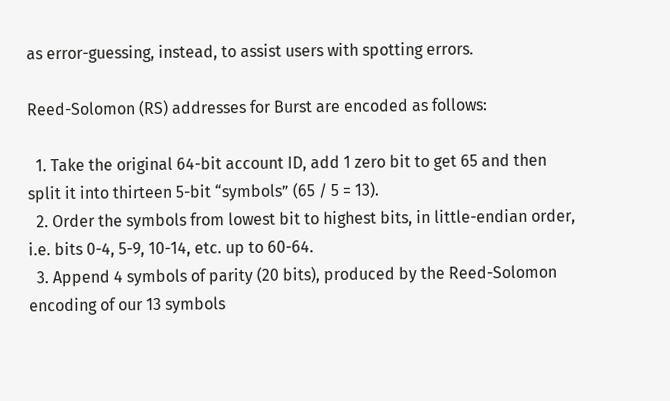as error-guessing, instead, to assist users with spotting errors.

Reed-Solomon (RS) addresses for Burst are encoded as follows:

  1. Take the original 64-bit account ID, add 1 zero bit to get 65 and then split it into thirteen 5-bit “symbols” (65 / 5 = 13).
  2. Order the symbols from lowest bit to highest bits, in little-endian order, i.e. bits 0-4, 5-9, 10-14, etc. up to 60-64.
  3. Append 4 symbols of parity (20 bits), produced by the Reed-Solomon encoding of our 13 symbols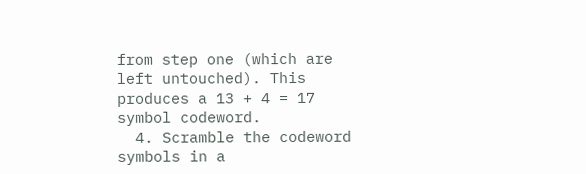from step one (which are left untouched). This produces a 13 + 4 = 17 symbol codeword.
  4. Scramble the codeword symbols in a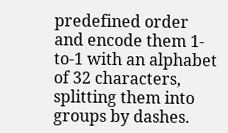predefined order and encode them 1-to-1 with an alphabet of 32 characters, splitting them into groups by dashes.